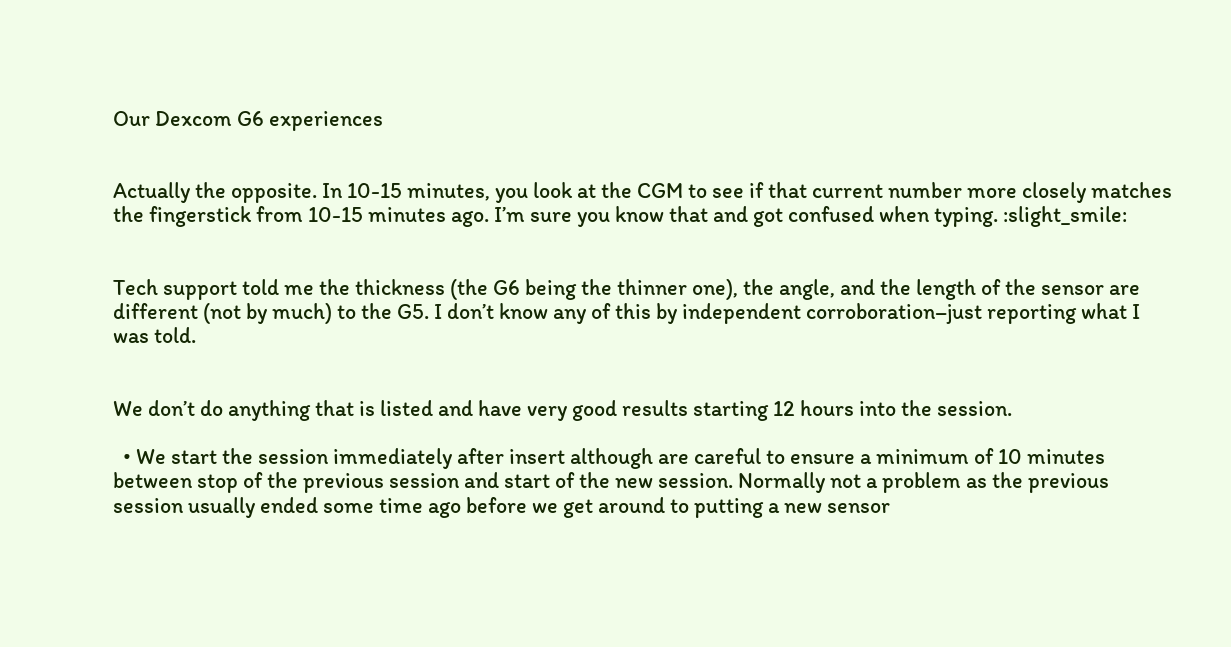Our Dexcom G6 experiences


Actually the opposite. In 10-15 minutes, you look at the CGM to see if that current number more closely matches the fingerstick from 10-15 minutes ago. I’m sure you know that and got confused when typing. :slight_smile:


Tech support told me the thickness (the G6 being the thinner one), the angle, and the length of the sensor are different (not by much) to the G5. I don’t know any of this by independent corroboration–just reporting what I was told.


We don’t do anything that is listed and have very good results starting 12 hours into the session.

  • We start the session immediately after insert although are careful to ensure a minimum of 10 minutes between stop of the previous session and start of the new session. Normally not a problem as the previous session usually ended some time ago before we get around to putting a new sensor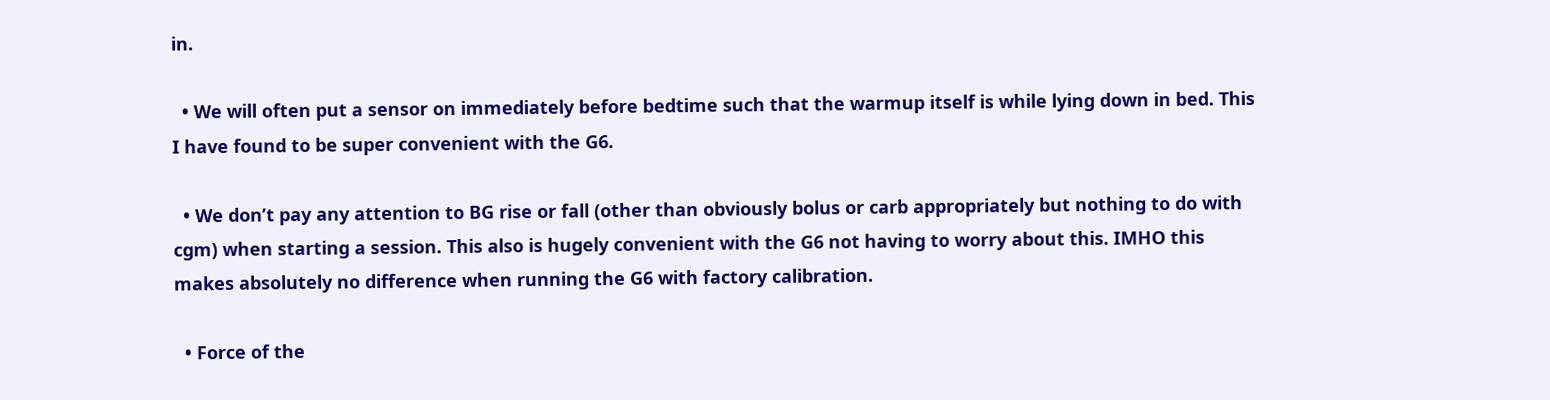in.

  • We will often put a sensor on immediately before bedtime such that the warmup itself is while lying down in bed. This I have found to be super convenient with the G6.

  • We don’t pay any attention to BG rise or fall (other than obviously bolus or carb appropriately but nothing to do with cgm) when starting a session. This also is hugely convenient with the G6 not having to worry about this. IMHO this makes absolutely no difference when running the G6 with factory calibration.

  • Force of the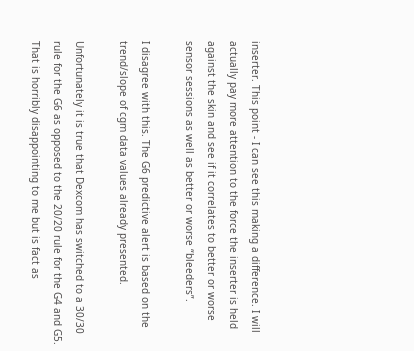inserter. This point - I can see this making a difference. I will actually pay more attention to the force the inserter is held against the skin and see if it correlates to better or worse sensor sessions as well as better or worse “bleeders”.

I disagree with this. The G6 predictive alert is based on the trend/slope of cgm data values already presented.

Unfortunately it is true that Dexcom has switched to a 30/30 rule for the G6 as opposed to the 20/20 rule for the G4 and G5. That is horribly disappointing to me but is fact as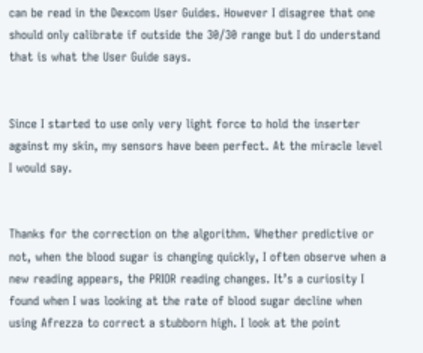can be read in the Dexcom User Guides. However I disagree that one should only calibrate if outside the 30/30 range but I do understand that is what the User Guide says.


Since I started to use only very light force to hold the inserter against my skin, my sensors have been perfect. At the miracle level I would say.


Thanks for the correction on the algorithm. Whether predictive or not, when the blood sugar is changing quickly, I often observe when a new reading appears, the PRIOR reading changes. It’s a curiosity I found when I was looking at the rate of blood sugar decline when using Afrezza to correct a stubborn high. I look at the point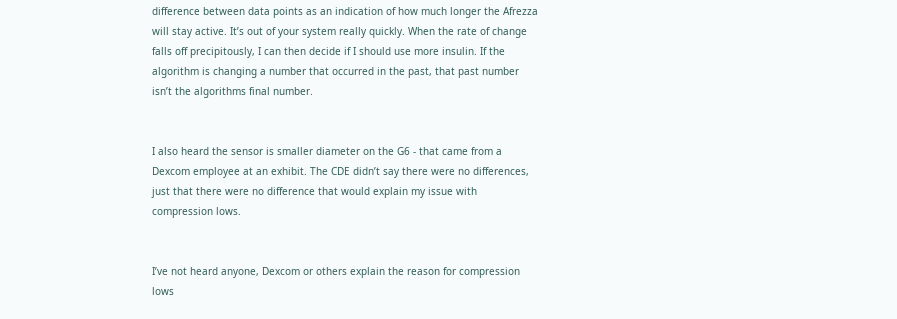difference between data points as an indication of how much longer the Afrezza will stay active. It’s out of your system really quickly. When the rate of change falls off precipitously, I can then decide if I should use more insulin. If the algorithm is changing a number that occurred in the past, that past number isn’t the algorithms final number.


I also heard the sensor is smaller diameter on the G6 - that came from a Dexcom employee at an exhibit. The CDE didn’t say there were no differences, just that there were no difference that would explain my issue with compression lows.


I’ve not heard anyone, Dexcom or others explain the reason for compression lows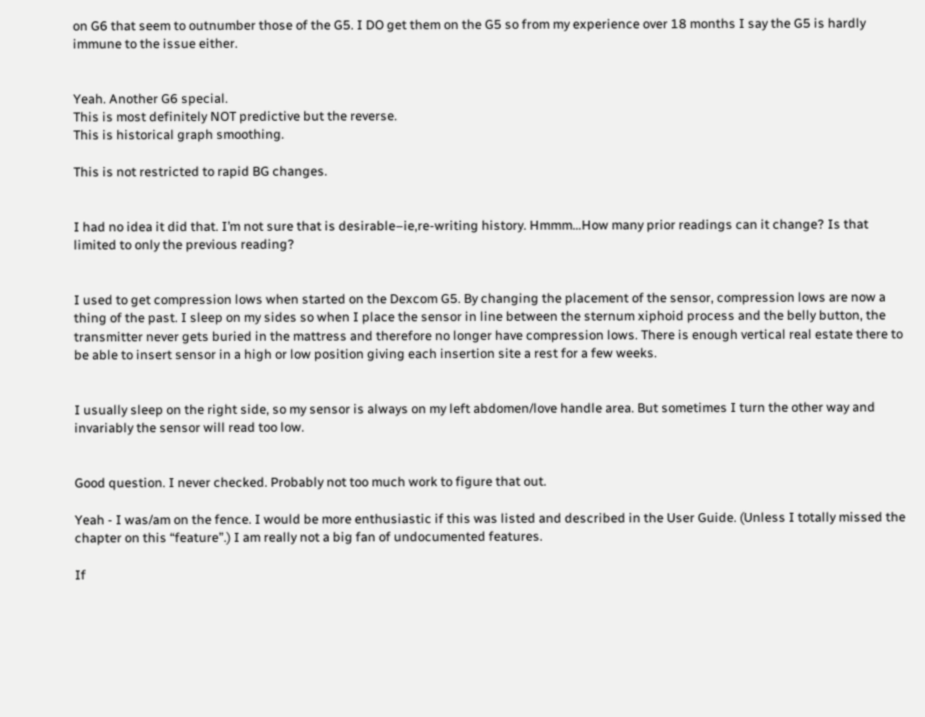on G6 that seem to outnumber those of the G5. I DO get them on the G5 so from my experience over 18 months I say the G5 is hardly immune to the issue either.


Yeah. Another G6 special.
This is most definitely NOT predictive but the reverse.
This is historical graph smoothing.

This is not restricted to rapid BG changes.


I had no idea it did that. I’m not sure that is desirable–ie,re-writing history. Hmmm…How many prior readings can it change? Is that limited to only the previous reading?


I used to get compression lows when started on the Dexcom G5. By changing the placement of the sensor, compression lows are now a thing of the past. I sleep on my sides so when I place the sensor in line between the sternum xiphoid process and the belly button, the transmitter never gets buried in the mattress and therefore no longer have compression lows. There is enough vertical real estate there to be able to insert sensor in a high or low position giving each insertion site a rest for a few weeks.


I usually sleep on the right side, so my sensor is always on my left abdomen/love handle area. But sometimes I turn the other way and invariably the sensor will read too low.


Good question. I never checked. Probably not too much work to figure that out.

Yeah - I was/am on the fence. I would be more enthusiastic if this was listed and described in the User Guide. (Unless I totally missed the chapter on this “feature”.) I am really not a big fan of undocumented features.

If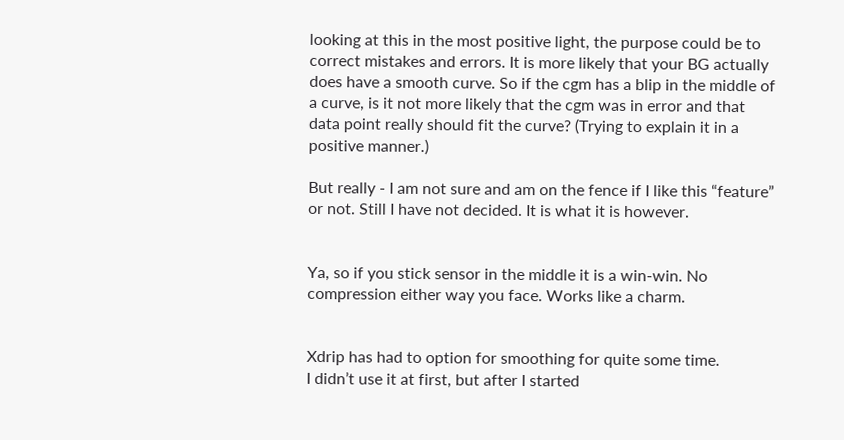looking at this in the most positive light, the purpose could be to correct mistakes and errors. It is more likely that your BG actually does have a smooth curve. So if the cgm has a blip in the middle of a curve, is it not more likely that the cgm was in error and that data point really should fit the curve? (Trying to explain it in a positive manner.)

But really - I am not sure and am on the fence if I like this “feature” or not. Still I have not decided. It is what it is however.


Ya, so if you stick sensor in the middle it is a win-win. No compression either way you face. Works like a charm.


Xdrip has had to option for smoothing for quite some time.
I didn’t use it at first, but after I started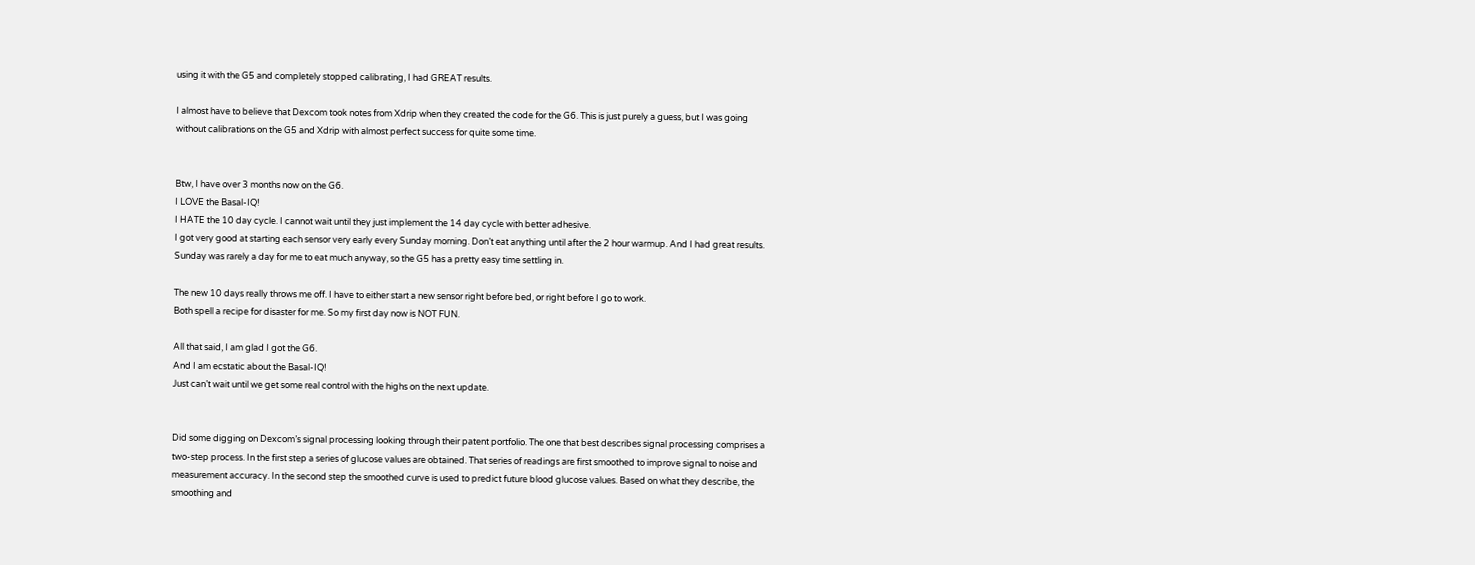using it with the G5 and completely stopped calibrating, I had GREAT results.

I almost have to believe that Dexcom took notes from Xdrip when they created the code for the G6. This is just purely a guess, but I was going without calibrations on the G5 and Xdrip with almost perfect success for quite some time.


Btw, I have over 3 months now on the G6.
I LOVE the Basal-IQ!
I HATE the 10 day cycle. I cannot wait until they just implement the 14 day cycle with better adhesive.
I got very good at starting each sensor very early every Sunday morning. Don’t eat anything until after the 2 hour warmup. And I had great results. Sunday was rarely a day for me to eat much anyway, so the G5 has a pretty easy time settling in.

The new 10 days really throws me off. I have to either start a new sensor right before bed, or right before I go to work.
Both spell a recipe for disaster for me. So my first day now is NOT FUN.

All that said, I am glad I got the G6.
And I am ecstatic about the Basal-IQ!
Just can’t wait until we get some real control with the highs on the next update.


Did some digging on Dexcom’s signal processing looking through their patent portfolio. The one that best describes signal processing comprises a two-step process. In the first step a series of glucose values are obtained. That series of readings are first smoothed to improve signal to noise and measurement accuracy. In the second step the smoothed curve is used to predict future blood glucose values. Based on what they describe, the smoothing and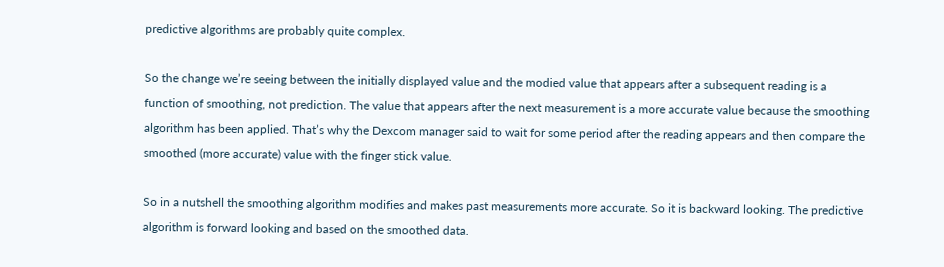predictive algorithms are probably quite complex.

So the change we’re seeing between the initially displayed value and the modied value that appears after a subsequent reading is a function of smoothing, not prediction. The value that appears after the next measurement is a more accurate value because the smoothing algorithm has been applied. That’s why the Dexcom manager said to wait for some period after the reading appears and then compare the smoothed (more accurate) value with the finger stick value.

So in a nutshell the smoothing algorithm modifies and makes past measurements more accurate. So it is backward looking. The predictive algorithm is forward looking and based on the smoothed data.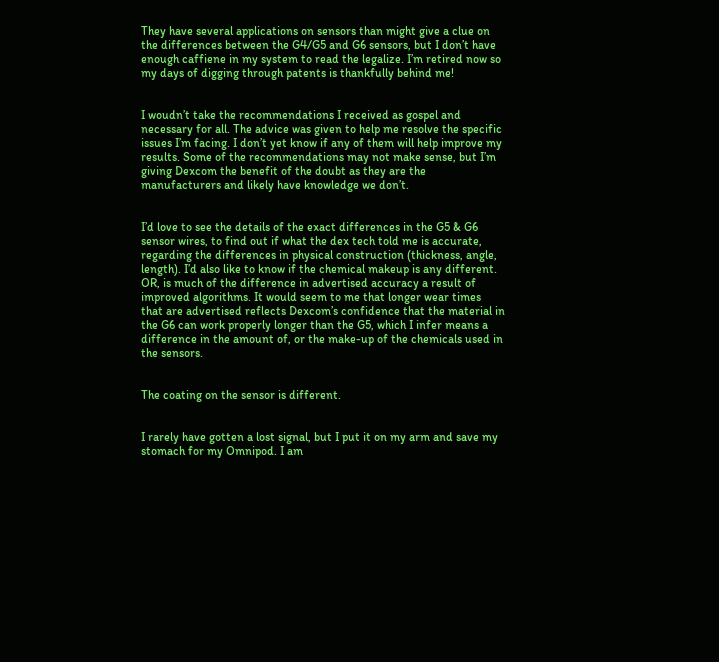They have several applications on sensors than might give a clue on the differences between the G4/G5 and G6 sensors, but I don’t have enough caffiene in my system to read the legalize. I’m retired now so my days of digging through patents is thankfully behind me!


I woudn’t take the recommendations I received as gospel and necessary for all. The advice was given to help me resolve the specific issues I’m facing. I don’t yet know if any of them will help improve my results. Some of the recommendations may not make sense, but I’m giving Dexcom the benefit of the doubt as they are the manufacturers and likely have knowledge we don’t.


I’d love to see the details of the exact differences in the G5 & G6 sensor wires, to find out if what the dex tech told me is accurate, regarding the differences in physical construction (thickness, angle, length). I’d also like to know if the chemical makeup is any different. OR, is much of the difference in advertised accuracy a result of improved algorithms. It would seem to me that longer wear times that are advertised reflects Dexcom’s confidence that the material in the G6 can work properly longer than the G5, which I infer means a difference in the amount of, or the make-up of the chemicals used in the sensors.


The coating on the sensor is different.


I rarely have gotten a lost signal, but I put it on my arm and save my stomach for my Omnipod. I am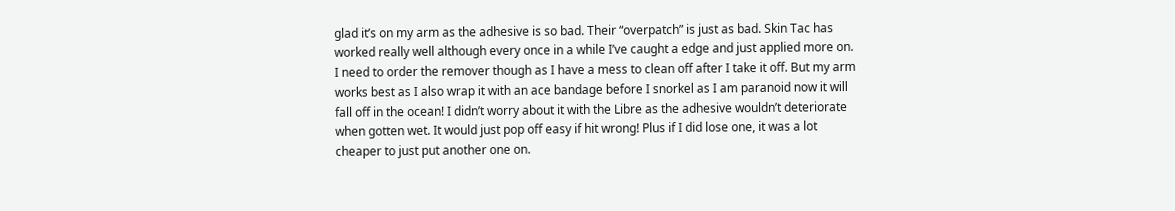glad it’s on my arm as the adhesive is so bad. Their “overpatch” is just as bad. Skin Tac has worked really well although every once in a while I’ve caught a edge and just applied more on. I need to order the remover though as I have a mess to clean off after I take it off. But my arm works best as I also wrap it with an ace bandage before I snorkel as I am paranoid now it will fall off in the ocean! I didn’t worry about it with the Libre as the adhesive wouldn’t deteriorate when gotten wet. It would just pop off easy if hit wrong! Plus if I did lose one, it was a lot cheaper to just put another one on.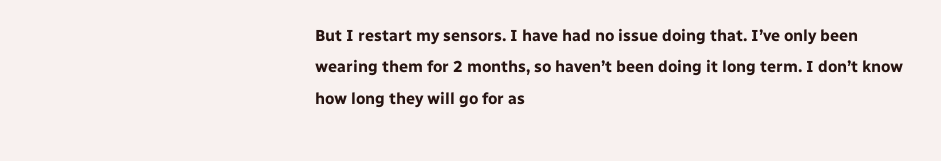But I restart my sensors. I have had no issue doing that. I’ve only been wearing them for 2 months, so haven’t been doing it long term. I don’t know how long they will go for as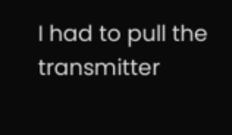I had to pull the transmitter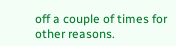off a couple of times for other reasons.